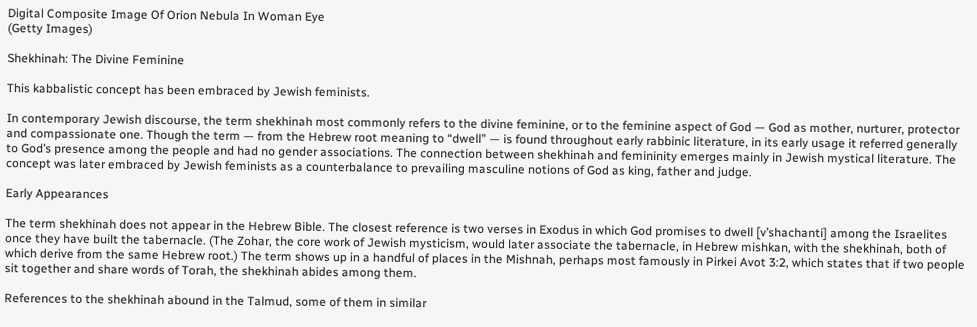Digital Composite Image Of Orion Nebula In Woman Eye
(Getty Images)

Shekhinah: The Divine Feminine

This kabbalistic concept has been embraced by Jewish feminists.

In contemporary Jewish discourse, the term shekhinah most commonly refers to the divine feminine, or to the feminine aspect of God — God as mother, nurturer, protector and compassionate one. Though the term — from the Hebrew root meaning to “dwell” — is found throughout early rabbinic literature, in its early usage it referred generally to God’s presence among the people and had no gender associations. The connection between shekhinah and femininity emerges mainly in Jewish mystical literature. The concept was later embraced by Jewish feminists as a counterbalance to prevailing masculine notions of God as king, father and judge.

Early Appearances

The term shekhinah does not appear in the Hebrew Bible. The closest reference is two verses in Exodus in which God promises to dwell [v’shachanti] among the Israelites once they have built the tabernacle. (The Zohar, the core work of Jewish mysticism, would later associate the tabernacle, in Hebrew mishkan, with the shekhinah, both of which derive from the same Hebrew root.) The term shows up in a handful of places in the Mishnah, perhaps most famously in Pirkei Avot 3:2, which states that if two people sit together and share words of Torah, the shekhinah abides among them.

References to the shekhinah abound in the Talmud, some of them in similar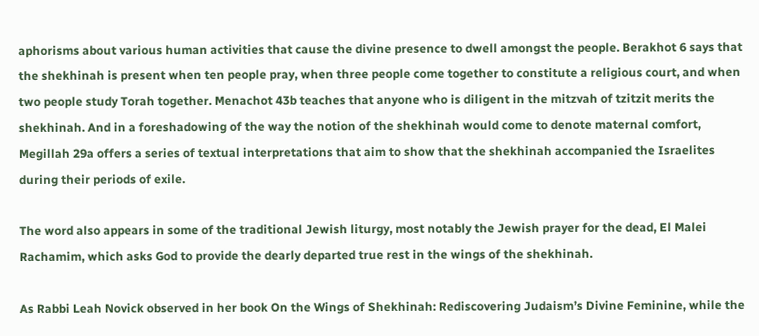aphorisms about various human activities that cause the divine presence to dwell amongst the people. Berakhot 6 says that the shekhinah is present when ten people pray, when three people come together to constitute a religious court, and when two people study Torah together. Menachot 43b teaches that anyone who is diligent in the mitzvah of tzitzit merits the shekhinah. And in a foreshadowing of the way the notion of the shekhinah would come to denote maternal comfort, Megillah 29a offers a series of textual interpretations that aim to show that the shekhinah accompanied the Israelites during their periods of exile.

The word also appears in some of the traditional Jewish liturgy, most notably the Jewish prayer for the dead, El Malei Rachamim, which asks God to provide the dearly departed true rest in the wings of the shekhinah.

As Rabbi Leah Novick observed in her book On the Wings of Shekhinah: Rediscovering Judaism’s Divine Feminine, while the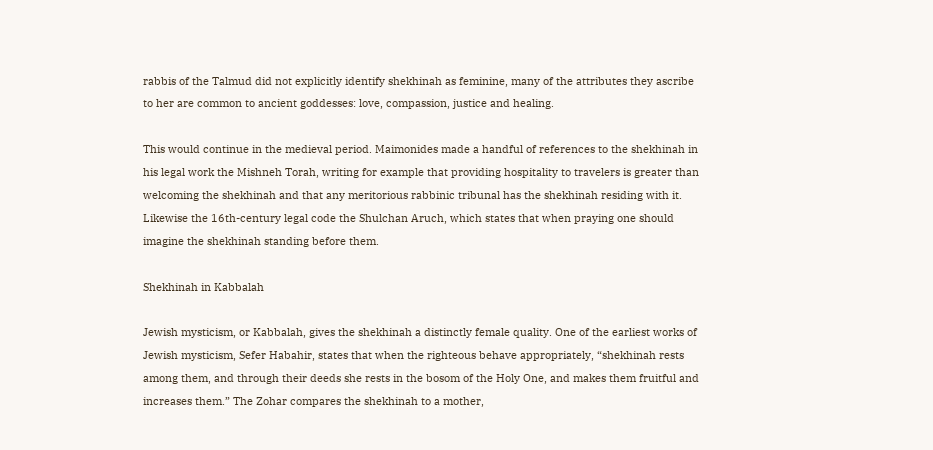rabbis of the Talmud did not explicitly identify shekhinah as feminine, many of the attributes they ascribe to her are common to ancient goddesses: love, compassion, justice and healing.

This would continue in the medieval period. Maimonides made a handful of references to the shekhinah in his legal work the Mishneh Torah, writing for example that providing hospitality to travelers is greater than welcoming the shekhinah and that any meritorious rabbinic tribunal has the shekhinah residing with it. Likewise the 16th-century legal code the Shulchan Aruch, which states that when praying one should imagine the shekhinah standing before them.

Shekhinah in Kabbalah

Jewish mysticism, or Kabbalah, gives the shekhinah a distinctly female quality. One of the earliest works of Jewish mysticism, Sefer Habahir, states that when the righteous behave appropriately, “shekhinah rests among them, and through their deeds she rests in the bosom of the Holy One, and makes them fruitful and increases them.” The Zohar compares the shekhinah to a mother,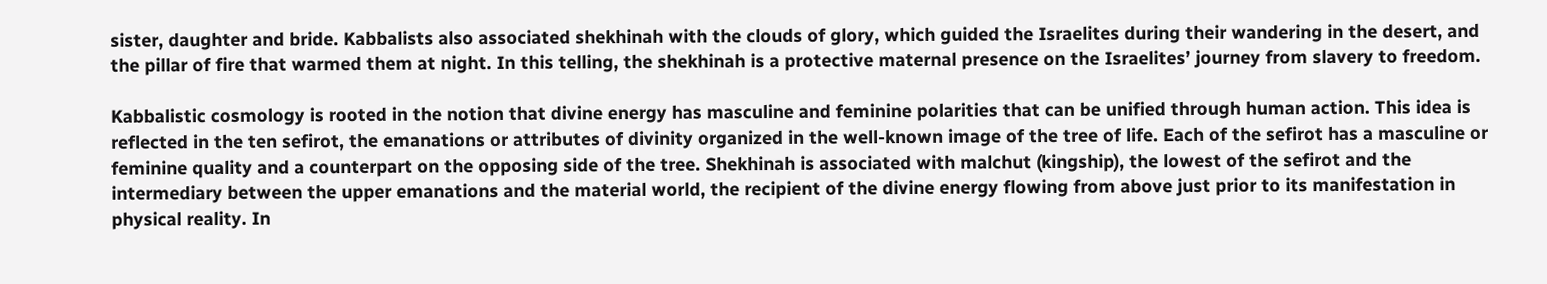sister, daughter and bride. Kabbalists also associated shekhinah with the clouds of glory, which guided the Israelites during their wandering in the desert, and the pillar of fire that warmed them at night. In this telling, the shekhinah is a protective maternal presence on the Israelites’ journey from slavery to freedom.

Kabbalistic cosmology is rooted in the notion that divine energy has masculine and feminine polarities that can be unified through human action. This idea is reflected in the ten sefirot, the emanations or attributes of divinity organized in the well-known image of the tree of life. Each of the sefirot has a masculine or feminine quality and a counterpart on the opposing side of the tree. Shekhinah is associated with malchut (kingship), the lowest of the sefirot and the intermediary between the upper emanations and the material world, the recipient of the divine energy flowing from above just prior to its manifestation in physical reality. In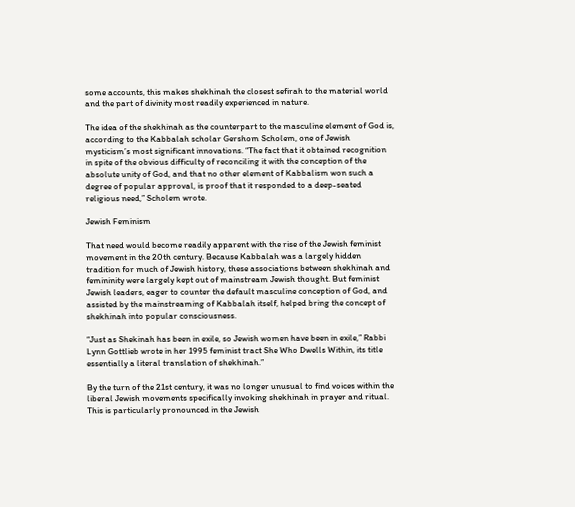some accounts, this makes shekhinah the closest sefirah to the material world and the part of divinity most readily experienced in nature.

The idea of the shekhinah as the counterpart to the masculine element of God is, according to the Kabbalah scholar Gershom Scholem, one of Jewish mysticism’s most significant innovations. “The fact that it obtained recognition in spite of the obvious difficulty of reconciling it with the conception of the absolute unity of God, and that no other element of Kabbalism won such a degree of popular approval, is proof that it responded to a deep-seated religious need,” Scholem wrote.

Jewish Feminism

That need would become readily apparent with the rise of the Jewish feminist movement in the 20th century. Because Kabbalah was a largely hidden tradition for much of Jewish history, these associations between shekhinah and femininity were largely kept out of mainstream Jewish thought. But feminist Jewish leaders, eager to counter the default masculine conception of God, and assisted by the mainstreaming of Kabbalah itself, helped bring the concept of shekhinah into popular consciousness.

“Just as Shekinah has been in exile, so Jewish women have been in exile,” Rabbi Lynn Gottlieb wrote in her 1995 feminist tract She Who Dwells Within, its title essentially a literal translation of shekhinah.”

By the turn of the 21st century, it was no longer unusual to find voices within the liberal Jewish movements specifically invoking shekhinah in prayer and ritual. This is particularly pronounced in the Jewish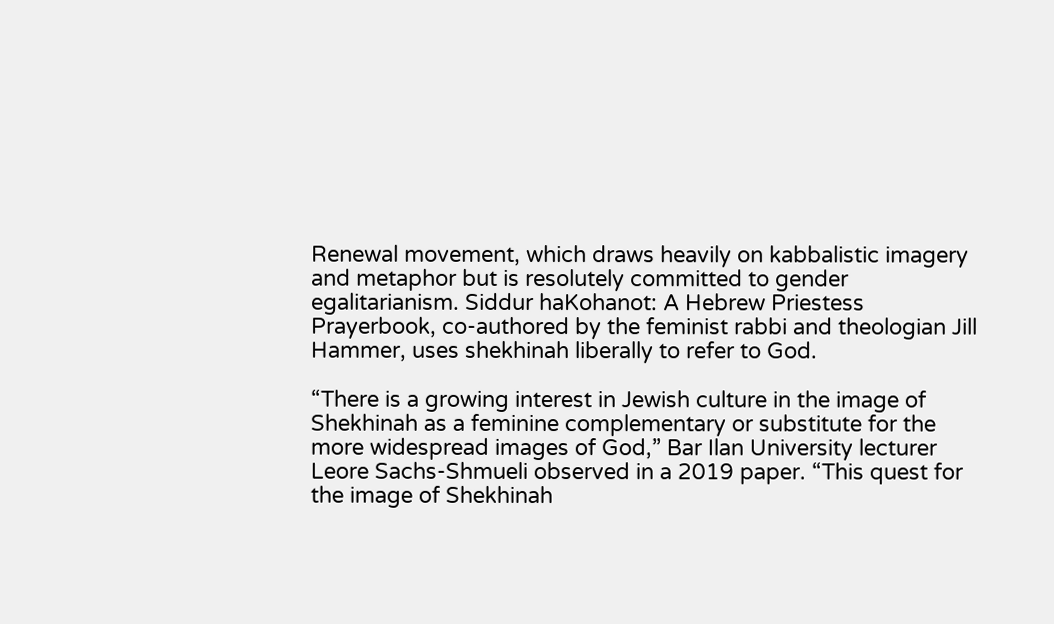Renewal movement, which draws heavily on kabbalistic imagery and metaphor but is resolutely committed to gender egalitarianism. Siddur haKohanot: A Hebrew Priestess Prayerbook, co-authored by the feminist rabbi and theologian Jill Hammer, uses shekhinah liberally to refer to God.

“There is a growing interest in Jewish culture in the image of Shekhinah as a feminine complementary or substitute for the more widespread images of God,” Bar Ilan University lecturer Leore Sachs-Shmueli observed in a 2019 paper. “This quest for the image of Shekhinah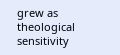grew as theological sensitivity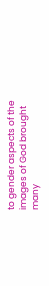to gender aspects of the images of God brought many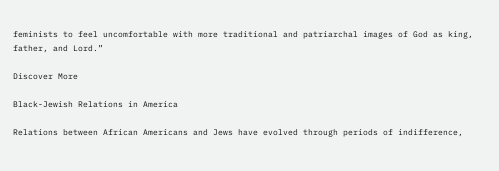feminists to feel uncomfortable with more traditional and patriarchal images of God as king, father, and Lord.”

Discover More

Black-Jewish Relations in America

Relations between African Americans and Jews have evolved through periods of indifference,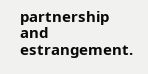partnership and estrangement.